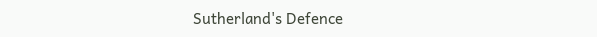Sutherland's Defence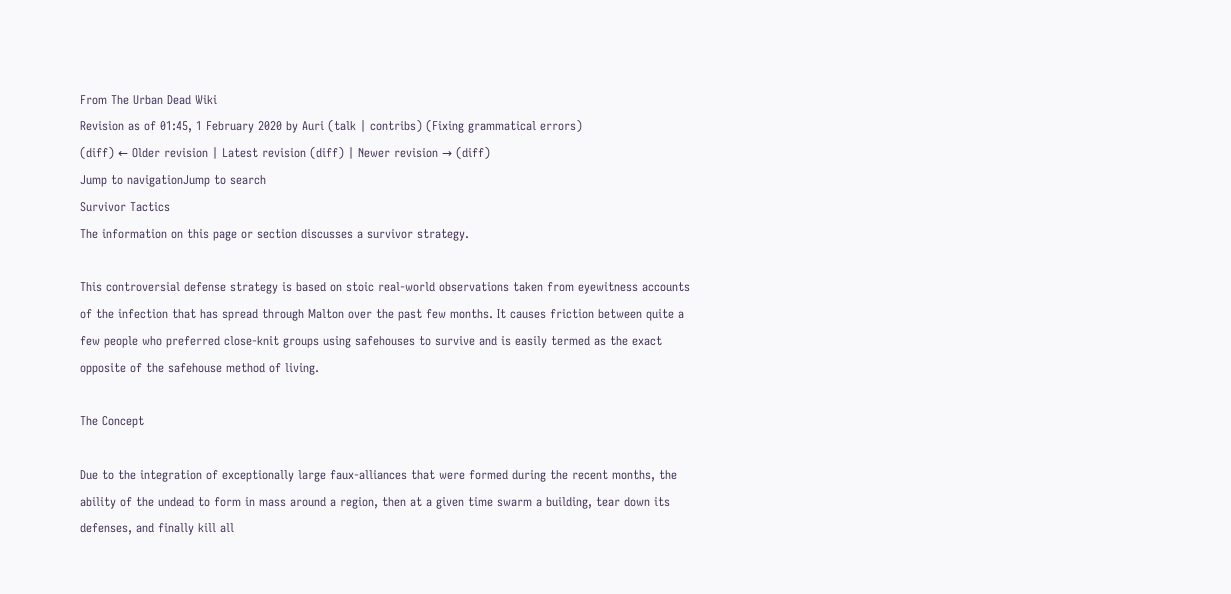From The Urban Dead Wiki
Revision as of 01:45, 1 February 2020 by Auri (talk | contribs) (Fixing grammatical errors)
(diff) ← Older revision | Latest revision (diff) | Newer revision → (diff)
Jump to navigationJump to search
Survivor Tactics
The information on this page or section discusses a survivor strategy.

This controversial defense strategy is based on stoic real-world observations taken from eyewitness accounts of the infection that has spread through Malton over the past few months. It causes friction between quite a few people who preferred close-knit groups using safehouses to survive and is easily termed as the exact opposite of the safehouse method of living.

The Concept

Due to the integration of exceptionally large faux-alliances that were formed during the recent months, the ability of the undead to form in mass around a region, then at a given time swarm a building, tear down its defenses, and finally kill all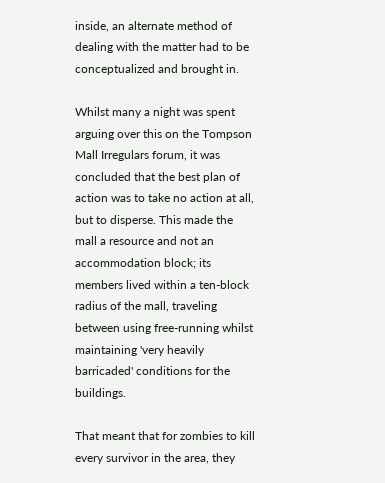inside, an alternate method of dealing with the matter had to be conceptualized and brought in.

Whilst many a night was spent arguing over this on the Tompson Mall Irregulars forum, it was concluded that the best plan of action was to take no action at all, but to disperse. This made the mall a resource and not an accommodation block; its members lived within a ten-block radius of the mall, traveling between using free-running whilst maintaining 'very heavily barricaded' conditions for the buildings.

That meant that for zombies to kill every survivor in the area, they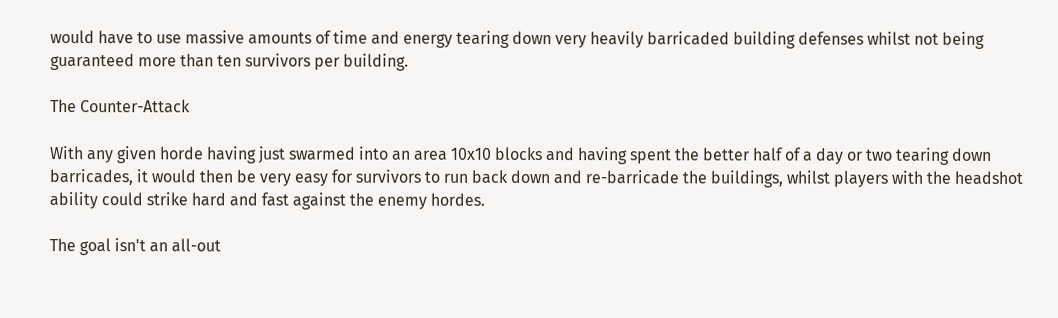would have to use massive amounts of time and energy tearing down very heavily barricaded building defenses whilst not being guaranteed more than ten survivors per building.

The Counter-Attack

With any given horde having just swarmed into an area 10x10 blocks and having spent the better half of a day or two tearing down barricades, it would then be very easy for survivors to run back down and re-barricade the buildings, whilst players with the headshot ability could strike hard and fast against the enemy hordes.

The goal isn't an all-out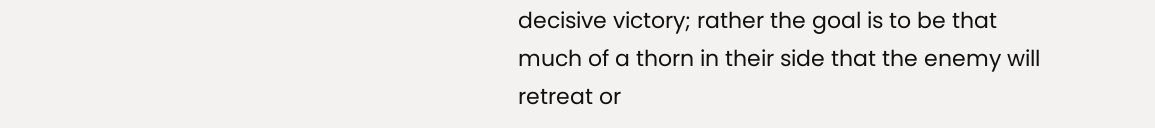decisive victory; rather the goal is to be that much of a thorn in their side that the enemy will retreat or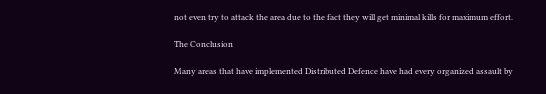not even try to attack the area due to the fact they will get minimal kills for maximum effort.

The Conclusion

Many areas that have implemented Distributed Defence have had every organized assault by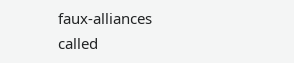faux-alliances called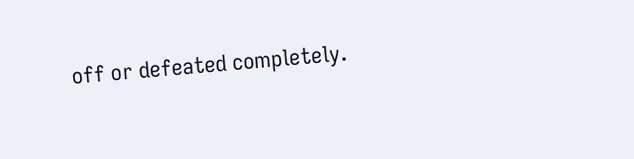off or defeated completely.